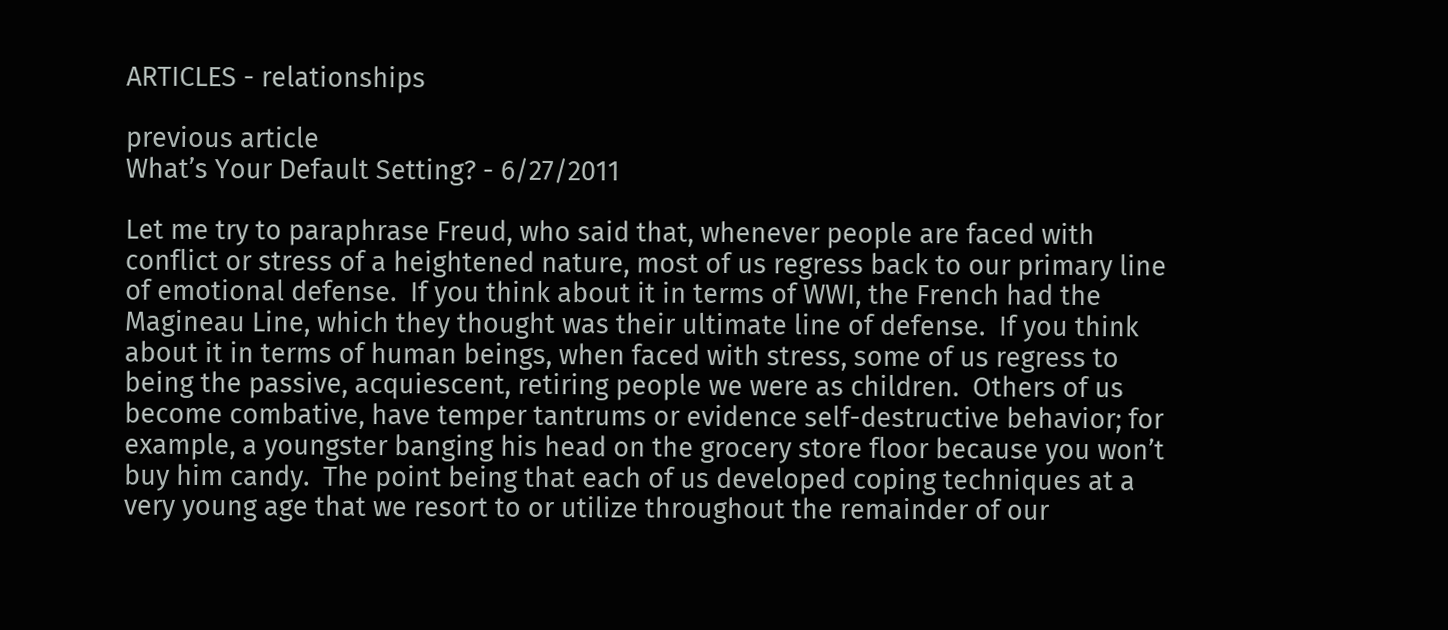ARTICLES - relationships

previous article
What’s Your Default Setting? - 6/27/2011

Let me try to paraphrase Freud, who said that, whenever people are faced with conflict or stress of a heightened nature, most of us regress back to our primary line of emotional defense.  If you think about it in terms of WWI, the French had the Magineau Line, which they thought was their ultimate line of defense.  If you think about it in terms of human beings, when faced with stress, some of us regress to being the passive, acquiescent, retiring people we were as children.  Others of us become combative, have temper tantrums or evidence self-destructive behavior; for example, a youngster banging his head on the grocery store floor because you won’t buy him candy.  The point being that each of us developed coping techniques at a very young age that we resort to or utilize throughout the remainder of our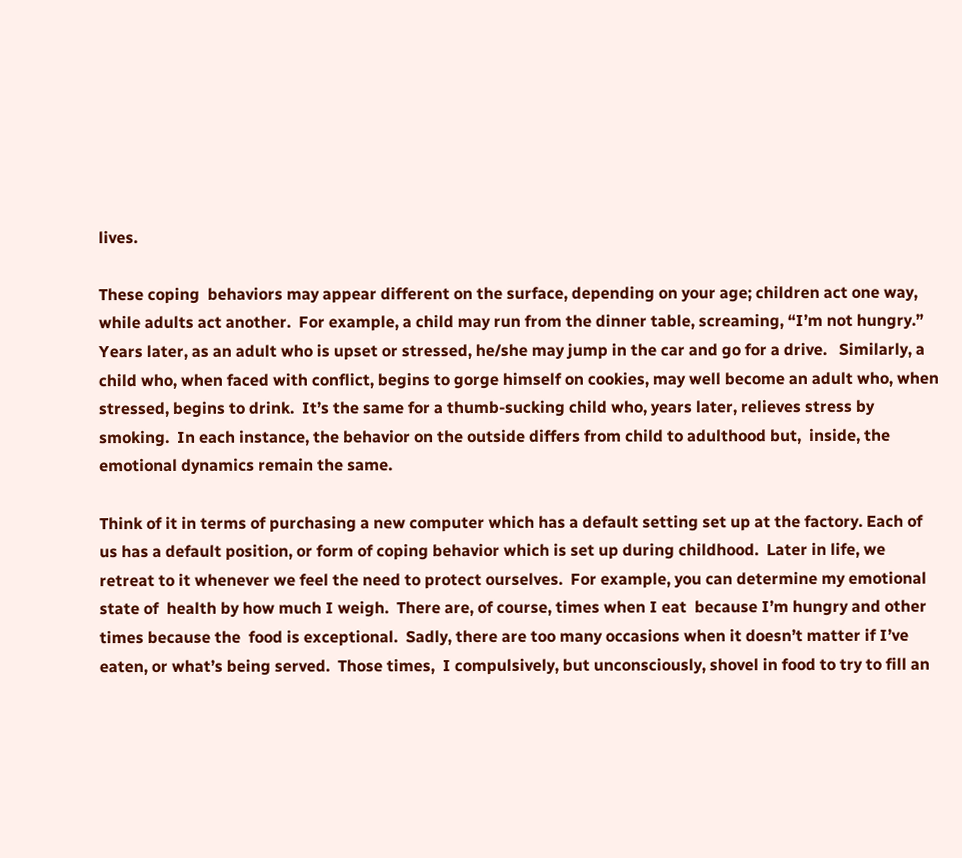lives.

These coping  behaviors may appear different on the surface, depending on your age; children act one way, while adults act another.  For example, a child may run from the dinner table, screaming, “I’m not hungry.”  Years later, as an adult who is upset or stressed, he/she may jump in the car and go for a drive.   Similarly, a child who, when faced with conflict, begins to gorge himself on cookies, may well become an adult who, when stressed, begins to drink.  It’s the same for a thumb-sucking child who, years later, relieves stress by smoking.  In each instance, the behavior on the outside differs from child to adulthood but,  inside, the emotional dynamics remain the same.

Think of it in terms of purchasing a new computer which has a default setting set up at the factory. Each of  us has a default position, or form of coping behavior which is set up during childhood.  Later in life, we retreat to it whenever we feel the need to protect ourselves.  For example, you can determine my emotional  state of  health by how much I weigh.  There are, of course, times when I eat  because I’m hungry and other times because the  food is exceptional.  Sadly, there are too many occasions when it doesn’t matter if I’ve eaten, or what’s being served.  Those times,  I compulsively, but unconsciously, shovel in food to try to fill an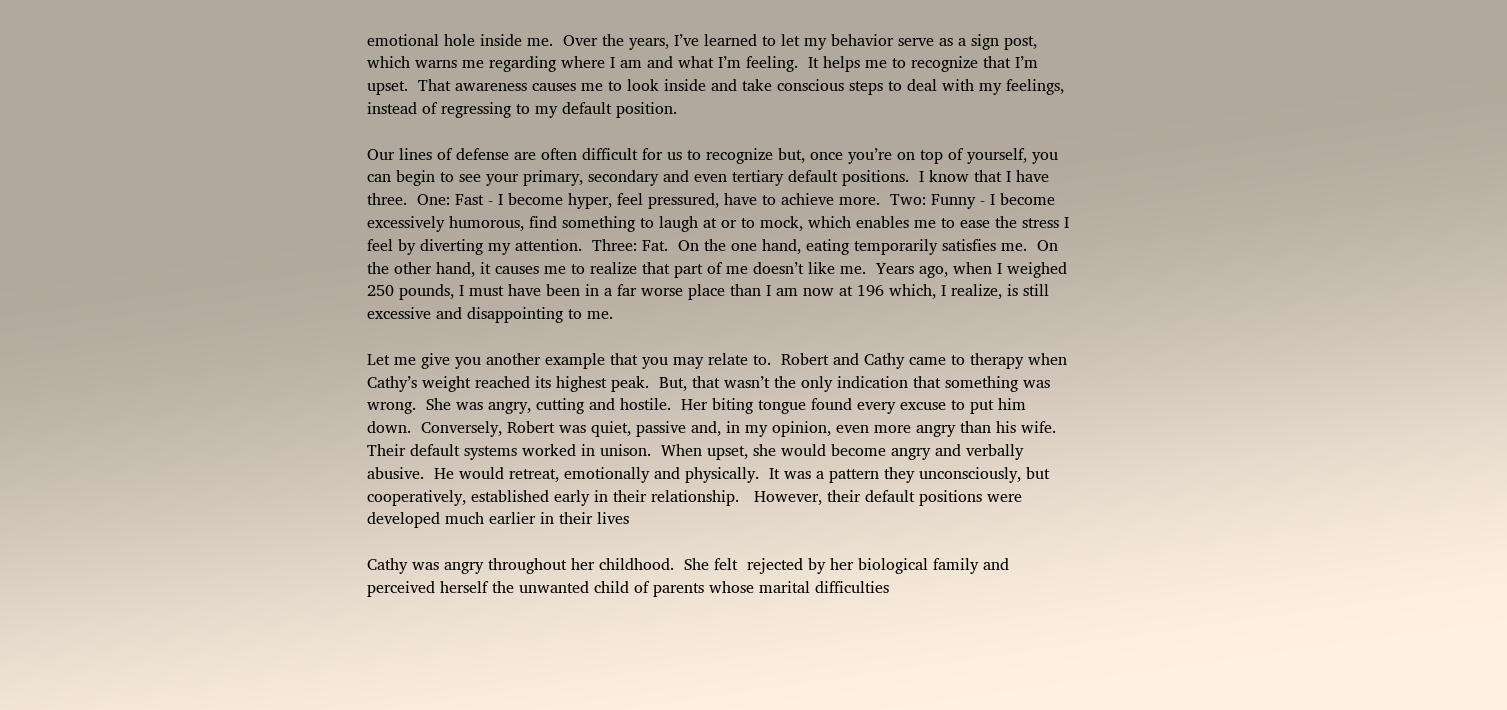emotional hole inside me.  Over the years, I’ve learned to let my behavior serve as a sign post, which warns me regarding where I am and what I’m feeling.  It helps me to recognize that I’m upset.  That awareness causes me to look inside and take conscious steps to deal with my feelings, instead of regressing to my default position.

Our lines of defense are often difficult for us to recognize but, once you’re on top of yourself, you can begin to see your primary, secondary and even tertiary default positions.  I know that I have three.  One: Fast - I become hyper, feel pressured, have to achieve more.  Two: Funny - I become excessively humorous, find something to laugh at or to mock, which enables me to ease the stress I feel by diverting my attention.  Three: Fat.  On the one hand, eating temporarily satisfies me.  On the other hand, it causes me to realize that part of me doesn’t like me.  Years ago, when I weighed 250 pounds, I must have been in a far worse place than I am now at 196 which, I realize, is still excessive and disappointing to me.

Let me give you another example that you may relate to.  Robert and Cathy came to therapy when Cathy’s weight reached its highest peak.  But, that wasn’t the only indication that something was wrong.  She was angry, cutting and hostile.  Her biting tongue found every excuse to put him down.  Conversely, Robert was quiet, passive and, in my opinion, even more angry than his wife.   Their default systems worked in unison.  When upset, she would become angry and verbally abusive.  He would retreat, emotionally and physically.  It was a pattern they unconsciously, but cooperatively, established early in their relationship.   However, their default positions were developed much earlier in their lives

Cathy was angry throughout her childhood.  She felt  rejected by her biological family and perceived herself the unwanted child of parents whose marital difficulties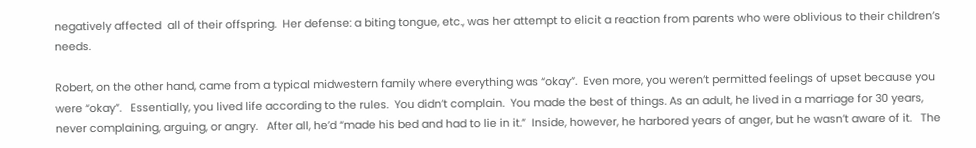negatively affected  all of their offspring.  Her defense: a biting tongue, etc., was her attempt to elicit a reaction from parents who were oblivious to their children’s needs.

Robert, on the other hand, came from a typical midwestern family where everything was “okay”.  Even more, you weren’t permitted feelings of upset because you were “okay”.   Essentially, you lived life according to the rules.  You didn’t complain.  You made the best of things. As an adult, he lived in a marriage for 30 years, never complaining, arguing, or angry.   After all, he’d “made his bed and had to lie in it.”  Inside, however, he harbored years of anger, but he wasn’t aware of it.   The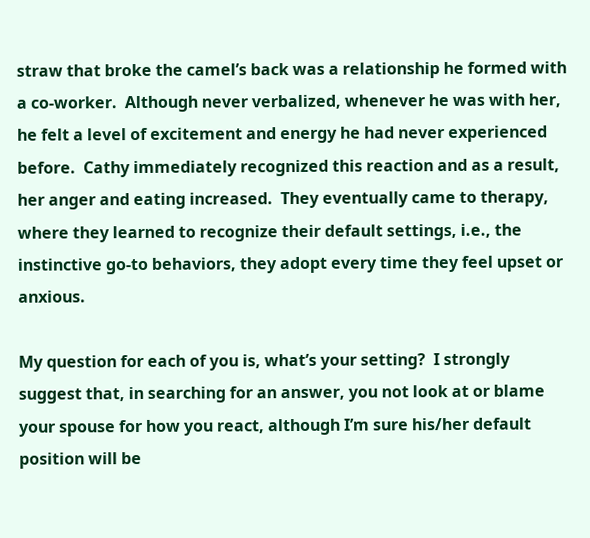straw that broke the camel’s back was a relationship he formed with a co-worker.  Although never verbalized, whenever he was with her, he felt a level of excitement and energy he had never experienced before.  Cathy immediately recognized this reaction and as a result, her anger and eating increased.  They eventually came to therapy, where they learned to recognize their default settings, i.e., the instinctive go-to behaviors, they adopt every time they feel upset or anxious.

My question for each of you is, what’s your setting?  I strongly suggest that, in searching for an answer, you not look at or blame your spouse for how you react, although I’m sure his/her default position will be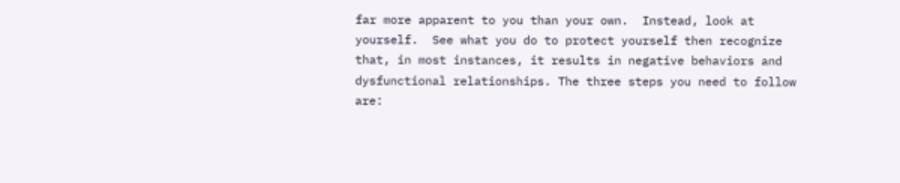far more apparent to you than your own.  Instead, look at yourself.  See what you do to protect yourself then recognize that, in most instances, it results in negative behaviors and dysfunctional relationships. The three steps you need to follow are: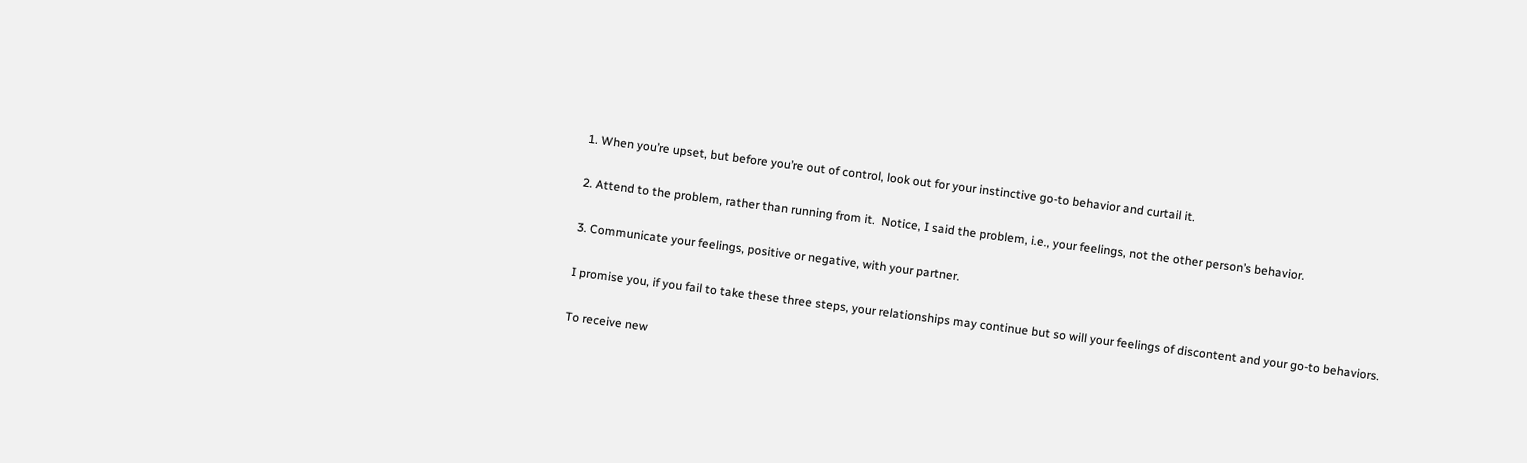1. When you’re upset, but before you’re out of control, look out for your instinctive go-to behavior and curtail it.

2. Attend to the problem, rather than running from it.  Notice, I said the problem, i.e., your feelings, not the other person’s behavior.

3. Communicate your feelings, positive or negative, with your partner.

I promise you, if you fail to take these three steps, your relationships may continue but so will your feelings of discontent and your go-to behaviors.

To receive new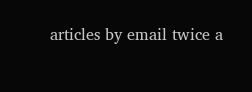articles by email twice a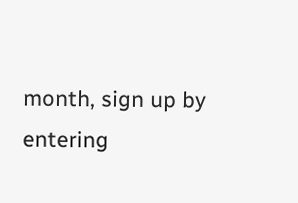month, sign up by entering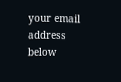your email address below